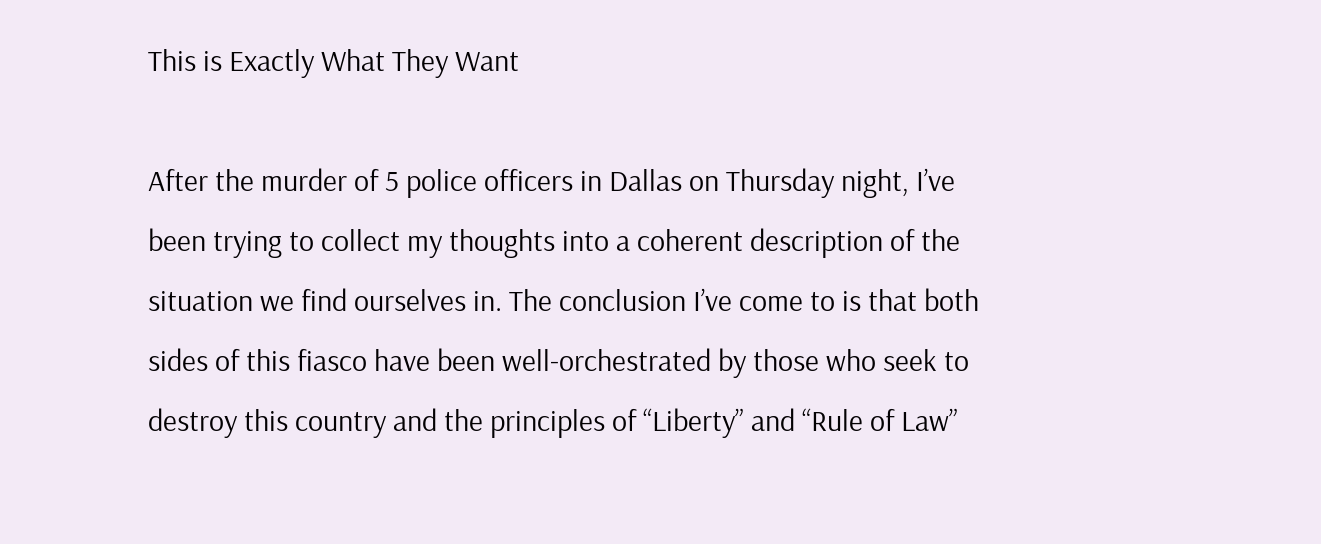This is Exactly What They Want

After the murder of 5 police officers in Dallas on Thursday night, I’ve been trying to collect my thoughts into a coherent description of the situation we find ourselves in. The conclusion I’ve come to is that both sides of this fiasco have been well-orchestrated by those who seek to destroy this country and the principles of “Liberty” and “Rule of Law”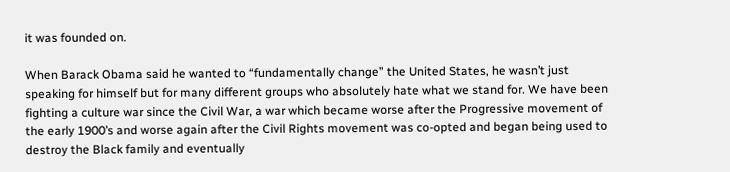it was founded on.

When Barack Obama said he wanted to “fundamentally change” the United States, he wasn’t just speaking for himself but for many different groups who absolutely hate what we stand for. We have been fighting a culture war since the Civil War, a war which became worse after the Progressive movement of the early 1900’s and worse again after the Civil Rights movement was co-opted and began being used to destroy the Black family and eventually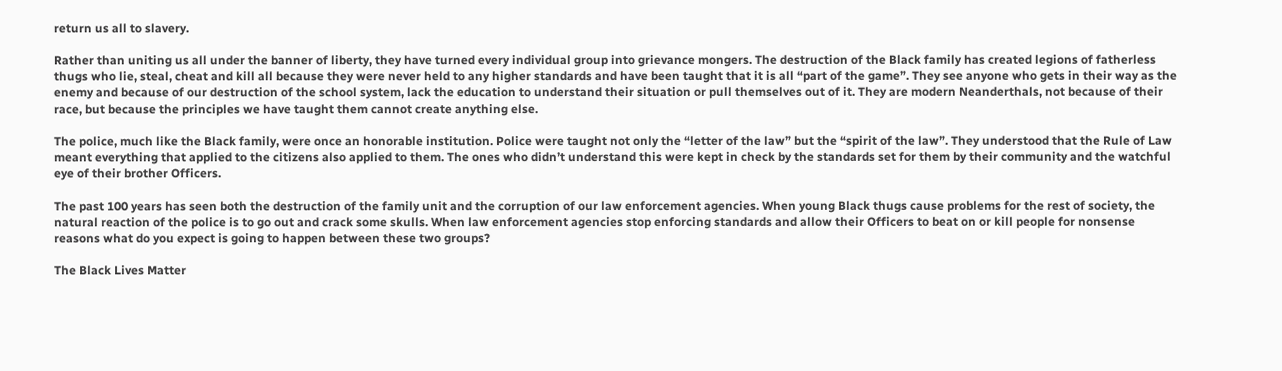return us all to slavery.

Rather than uniting us all under the banner of liberty, they have turned every individual group into grievance mongers. The destruction of the Black family has created legions of fatherless thugs who lie, steal, cheat and kill all because they were never held to any higher standards and have been taught that it is all “part of the game”. They see anyone who gets in their way as the enemy and because of our destruction of the school system, lack the education to understand their situation or pull themselves out of it. They are modern Neanderthals, not because of their race, but because the principles we have taught them cannot create anything else.

The police, much like the Black family, were once an honorable institution. Police were taught not only the “letter of the law” but the “spirit of the law”. They understood that the Rule of Law meant everything that applied to the citizens also applied to them. The ones who didn’t understand this were kept in check by the standards set for them by their community and the watchful eye of their brother Officers.

The past 100 years has seen both the destruction of the family unit and the corruption of our law enforcement agencies. When young Black thugs cause problems for the rest of society, the natural reaction of the police is to go out and crack some skulls. When law enforcement agencies stop enforcing standards and allow their Officers to beat on or kill people for nonsense reasons what do you expect is going to happen between these two groups?

The Black Lives Matter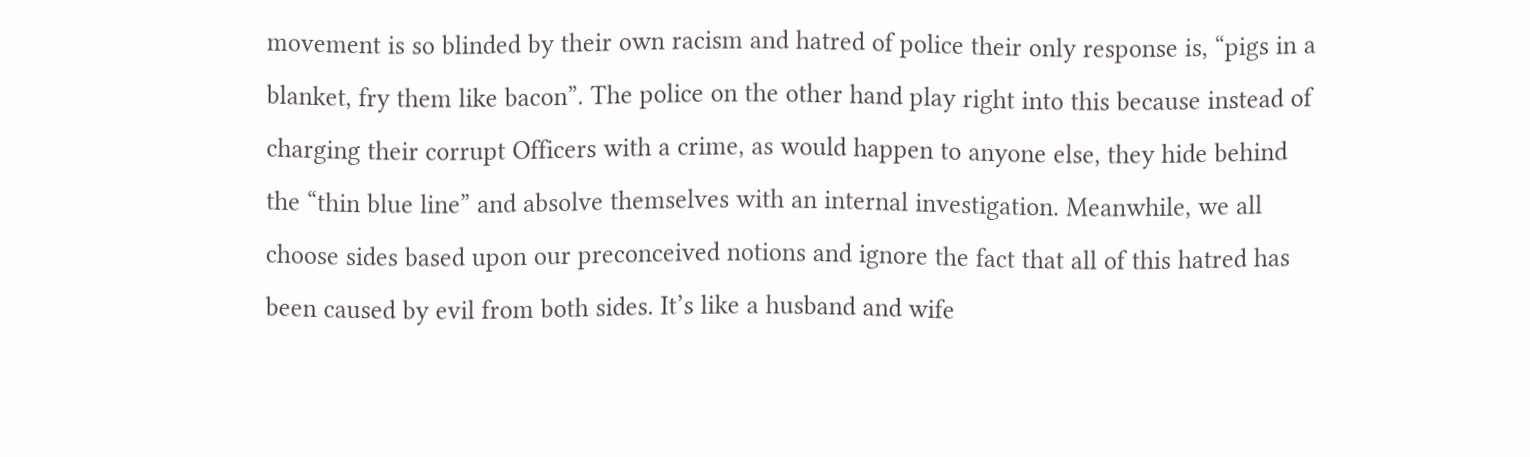movement is so blinded by their own racism and hatred of police their only response is, “pigs in a blanket, fry them like bacon”. The police on the other hand play right into this because instead of charging their corrupt Officers with a crime, as would happen to anyone else, they hide behind the “thin blue line” and absolve themselves with an internal investigation. Meanwhile, we all choose sides based upon our preconceived notions and ignore the fact that all of this hatred has been caused by evil from both sides. It’s like a husband and wife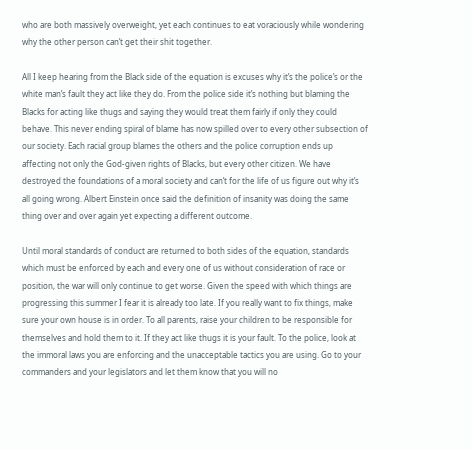who are both massively overweight, yet each continues to eat voraciously while wondering why the other person can’t get their shit together.

All I keep hearing from the Black side of the equation is excuses why it’s the police’s or the white man’s fault they act like they do. From the police side it’s nothing but blaming the Blacks for acting like thugs and saying they would treat them fairly if only they could behave. This never ending spiral of blame has now spilled over to every other subsection of our society. Each racial group blames the others and the police corruption ends up affecting not only the God-given rights of Blacks, but every other citizen. We have destroyed the foundations of a moral society and can’t for the life of us figure out why it’s all going wrong. Albert Einstein once said the definition of insanity was doing the same thing over and over again yet expecting a different outcome.

Until moral standards of conduct are returned to both sides of the equation, standards which must be enforced by each and every one of us without consideration of race or position, the war will only continue to get worse. Given the speed with which things are progressing this summer I fear it is already too late. If you really want to fix things, make sure your own house is in order. To all parents, raise your children to be responsible for themselves and hold them to it. If they act like thugs it is your fault. To the police, look at the immoral laws you are enforcing and the unacceptable tactics you are using. Go to your commanders and your legislators and let them know that you will no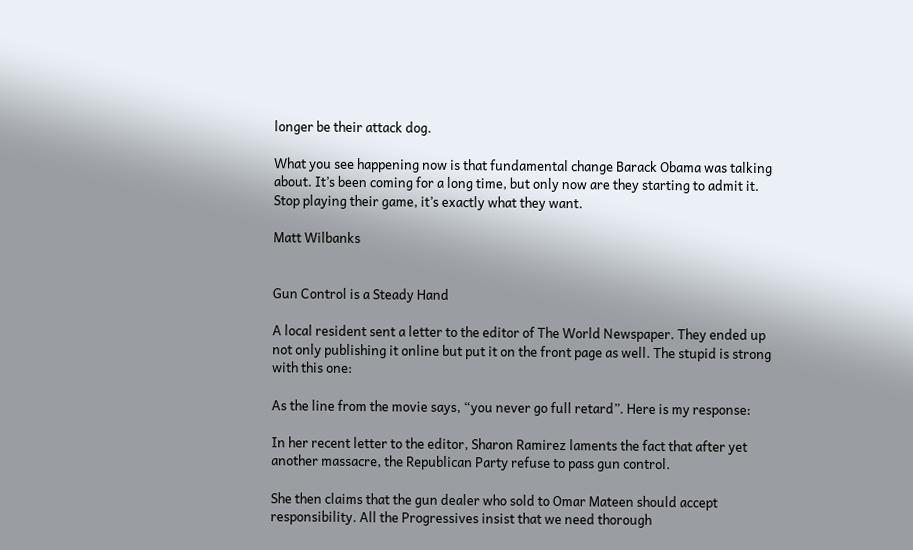longer be their attack dog.

What you see happening now is that fundamental change Barack Obama was talking about. It’s been coming for a long time, but only now are they starting to admit it. Stop playing their game, it’s exactly what they want.

Matt Wilbanks


Gun Control is a Steady Hand

A local resident sent a letter to the editor of The World Newspaper. They ended up not only publishing it online but put it on the front page as well. The stupid is strong with this one:

As the line from the movie says, “you never go full retard”. Here is my response:

In her recent letter to the editor, Sharon Ramirez laments the fact that after yet another massacre, the Republican Party refuse to pass gun control.

She then claims that the gun dealer who sold to Omar Mateen should accept responsibility. All the Progressives insist that we need thorough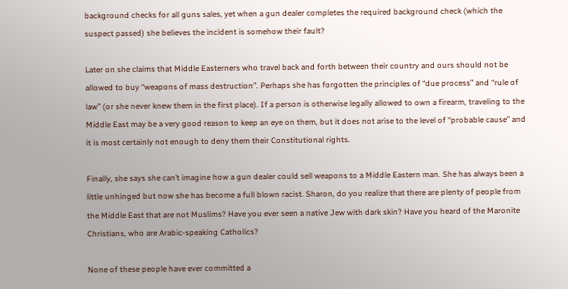background checks for all guns sales, yet when a gun dealer completes the required background check (which the suspect passed) she believes the incident is somehow their fault?

Later on she claims that Middle Easterners who travel back and forth between their country and ours should not be allowed to buy “weapons of mass destruction”. Perhaps she has forgotten the principles of “due process” and “rule of law” (or she never knew them in the first place). If a person is otherwise legally allowed to own a firearm, traveling to the Middle East may be a very good reason to keep an eye on them, but it does not arise to the level of “probable cause” and it is most certainly not enough to deny them their Constitutional rights.

Finally, she says she can’t imagine how a gun dealer could sell weapons to a Middle Eastern man. She has always been a little unhinged but now she has become a full blown racist. Sharon, do you realize that there are plenty of people from the Middle East that are not Muslims? Have you ever seen a native Jew with dark skin? Have you heard of the Maronite Christians, who are Arabic-speaking Catholics?

None of these people have ever committed a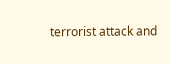terrorist attack and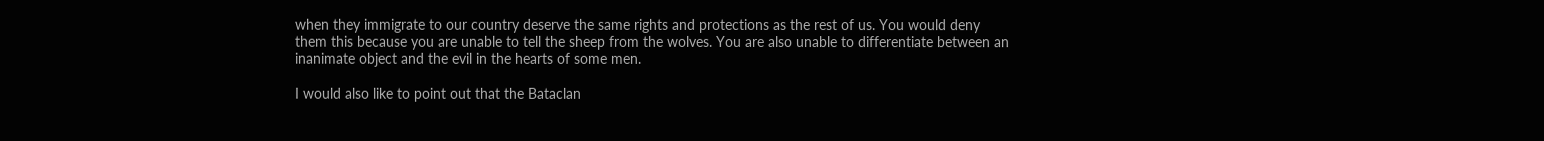when they immigrate to our country deserve the same rights and protections as the rest of us. You would deny them this because you are unable to tell the sheep from the wolves. You are also unable to differentiate between an inanimate object and the evil in the hearts of some men.

I would also like to point out that the Bataclan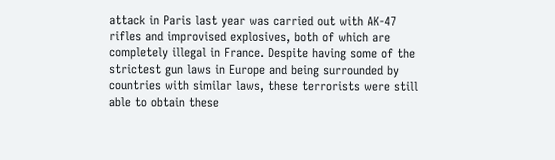attack in Paris last year was carried out with AK-47 rifles and improvised explosives, both of which are completely illegal in France. Despite having some of the strictest gun laws in Europe and being surrounded by countries with similar laws, these terrorists were still able to obtain these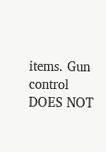items. Gun control DOES NOT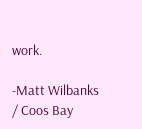work.

-Matt Wilbanks / Coos Bay